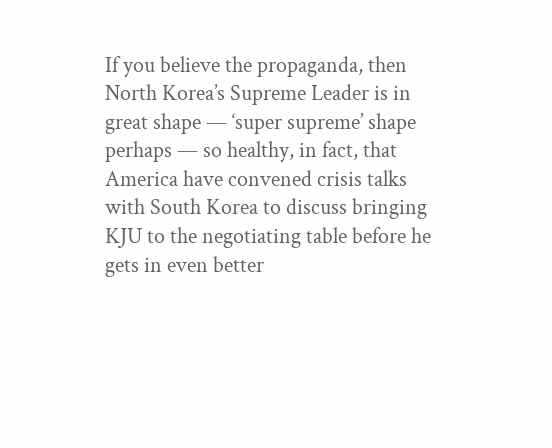If you believe the propaganda, then North Korea’s Supreme Leader is in great shape — ‘super supreme’ shape perhaps — so healthy, in fact, that America have convened crisis talks with South Korea to discuss bringing KJU to the negotiating table before he gets in even better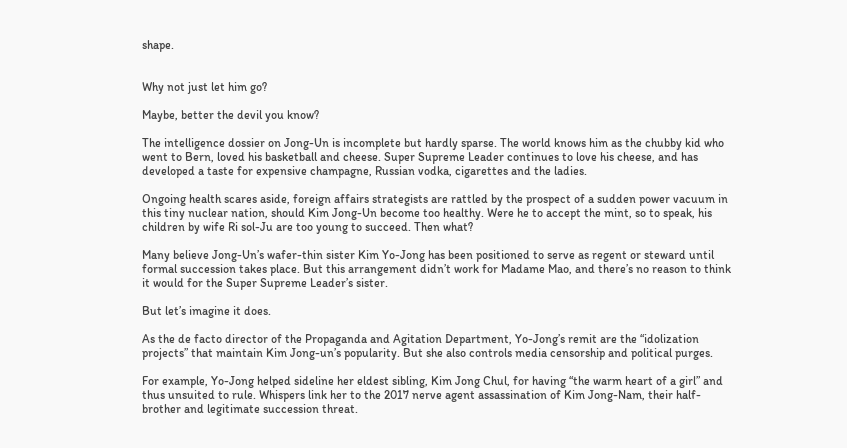shape.


Why not just let him go?

Maybe, better the devil you know?

The intelligence dossier on Jong-Un is incomplete but hardly sparse. The world knows him as the chubby kid who went to Bern, loved his basketball and cheese. Super Supreme Leader continues to love his cheese, and has developed a taste for expensive champagne, Russian vodka, cigarettes and the ladies.

Ongoing health scares aside, foreign affairs strategists are rattled by the prospect of a sudden power vacuum in this tiny nuclear nation, should Kim Jong-Un become too healthy. Were he to accept the mint, so to speak, his children by wife Ri sol-Ju are too young to succeed. Then what?

Many believe Jong-Un’s wafer-thin sister Kim Yo-Jong has been positioned to serve as regent or steward until formal succession takes place. But this arrangement didn’t work for Madame Mao, and there’s no reason to think it would for the Super Supreme Leader’s sister.

But let’s imagine it does.

As the de facto director of the Propaganda and Agitation Department, Yo-Jong’s remit are the “idolization projects” that maintain Kim Jong-un’s popularity. But she also controls media censorship and political purges.

For example, Yo-Jong helped sideline her eldest sibling, Kim Jong Chul, for having “the warm heart of a girl” and thus unsuited to rule. Whispers link her to the 2017 nerve agent assassination of Kim Jong-Nam, their half-brother and legitimate succession threat.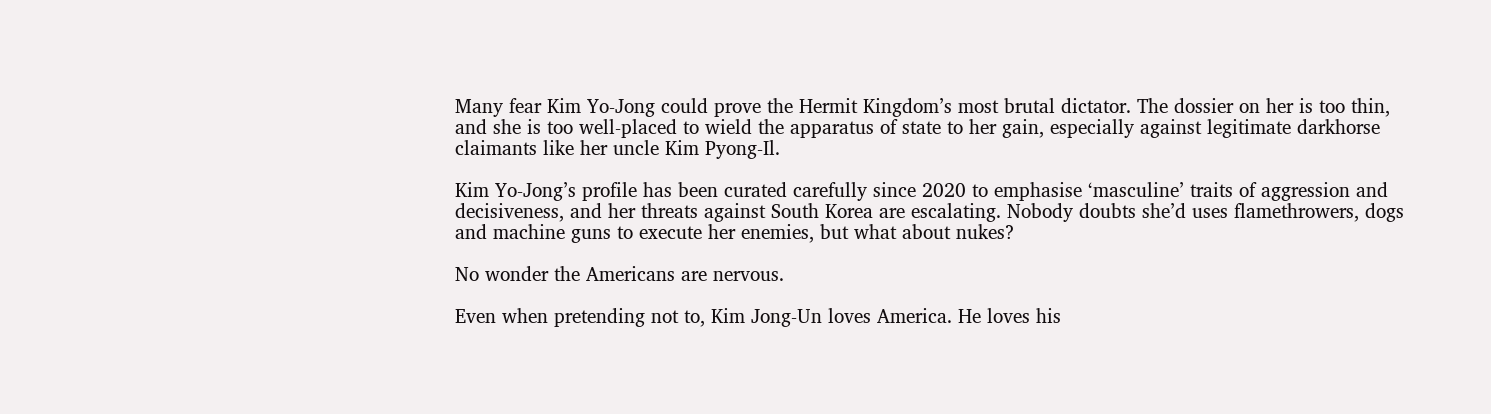Many fear Kim Yo-Jong could prove the Hermit Kingdom’s most brutal dictator. The dossier on her is too thin, and she is too well-placed to wield the apparatus of state to her gain, especially against legitimate darkhorse claimants like her uncle Kim Pyong-Il.

Kim Yo-Jong’s profile has been curated carefully since 2020 to emphasise ‘masculine’ traits of aggression and decisiveness, and her threats against South Korea are escalating. Nobody doubts she’d uses flamethrowers, dogs and machine guns to execute her enemies, but what about nukes?

No wonder the Americans are nervous.

Even when pretending not to, Kim Jong-Un loves America. He loves his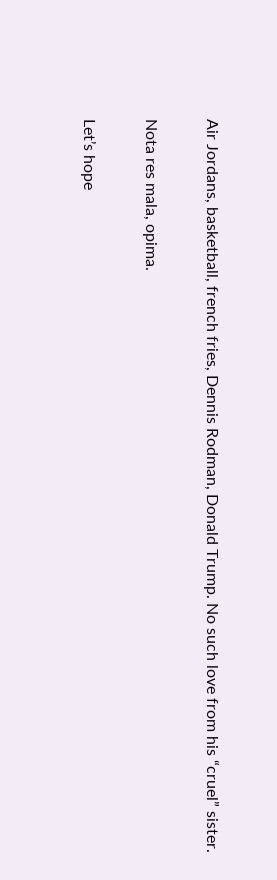Air Jordans, basketball, french fries, Dennis Rodman, Donald Trump. No such love from his “cruel” sister.

Nota res mala, opima.

Let’s hope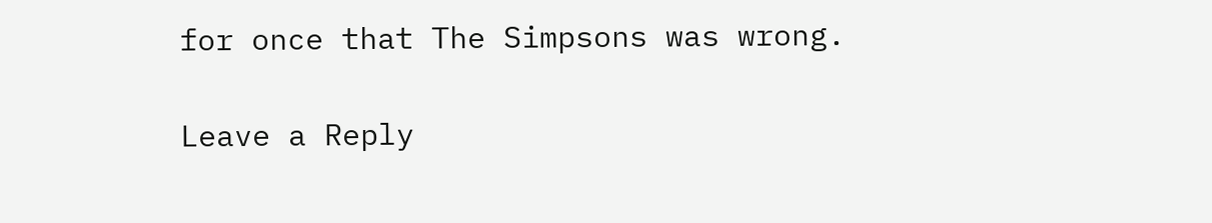for once that The Simpsons was wrong.

Leave a Reply